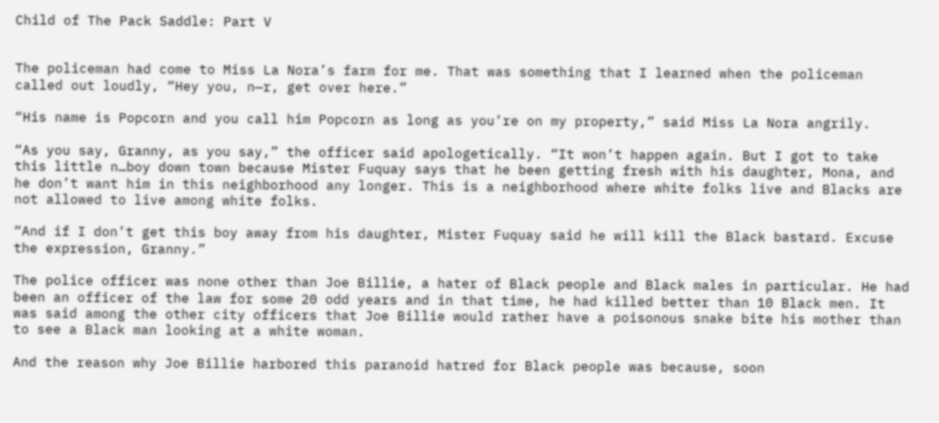Child of The Pack Saddle: Part V


The policeman had come to Miss La Nora’s farm for me. That was something that I learned when the policeman called out loudly, “Hey you, n—r, get over here.”

“His name is Popcorn and you call him Popcorn as long as you’re on my property,” said Miss La Nora angrily.

“As you say, Granny, as you say,” the officer said apologetically. “It won’t happen again. But I got to take this little n…boy down town because Mister Fuquay says that he been getting fresh with his daughter, Mona, and he don’t want him in this neighborhood any longer. This is a neighborhood where white folks live and Blacks are not allowed to live among white folks.

“And if I don’t get this boy away from his daughter, Mister Fuquay said he will kill the Black bastard. Excuse the expression, Granny.”

The police officer was none other than Joe Billie, a hater of Black people and Black males in particular. He had been an officer of the law for some 20 odd years and in that time, he had killed better than 10 Black men. It was said among the other city officers that Joe Billie would rather have a poisonous snake bite his mother than to see a Black man looking at a white woman.

And the reason why Joe Billie harbored this paranoid hatred for Black people was because, soon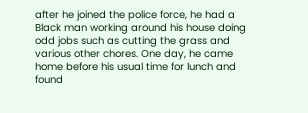after he joined the police force, he had a Black man working around his house doing odd jobs such as cutting the grass and various other chores. One day, he came home before his usual time for lunch and found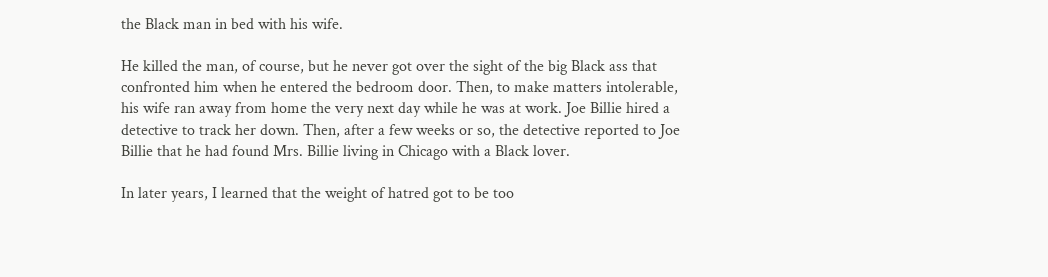the Black man in bed with his wife.

He killed the man, of course, but he never got over the sight of the big Black ass that confronted him when he entered the bedroom door. Then, to make matters intolerable, his wife ran away from home the very next day while he was at work. Joe Billie hired a detective to track her down. Then, after a few weeks or so, the detective reported to Joe Billie that he had found Mrs. Billie living in Chicago with a Black lover.

In later years, I learned that the weight of hatred got to be too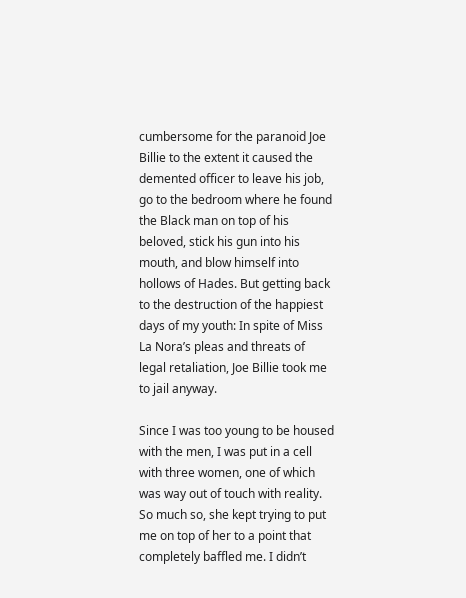cumbersome for the paranoid Joe Billie to the extent it caused the demented officer to leave his job, go to the bedroom where he found the Black man on top of his beloved, stick his gun into his mouth, and blow himself into hollows of Hades. But getting back to the destruction of the happiest days of my youth: In spite of Miss La Nora’s pleas and threats of legal retaliation, Joe Billie took me to jail anyway.

Since I was too young to be housed with the men, I was put in a cell with three women, one of which was way out of touch with reality. So much so, she kept trying to put me on top of her to a point that completely baffled me. I didn’t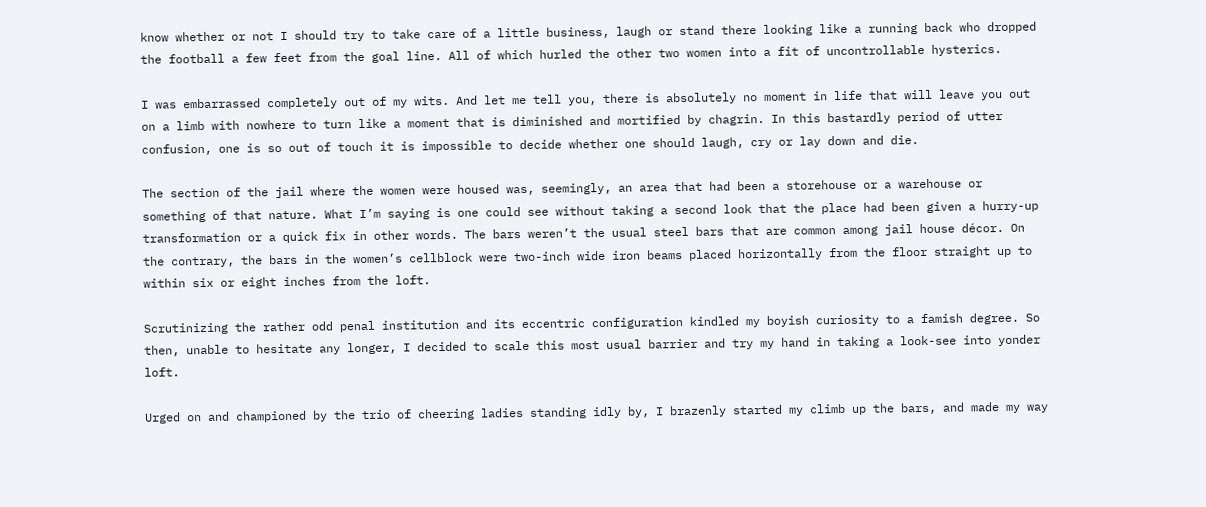know whether or not I should try to take care of a little business, laugh or stand there looking like a running back who dropped the football a few feet from the goal line. All of which hurled the other two women into a fit of uncontrollable hysterics.

I was embarrassed completely out of my wits. And let me tell you, there is absolutely no moment in life that will leave you out on a limb with nowhere to turn like a moment that is diminished and mortified by chagrin. In this bastardly period of utter confusion, one is so out of touch it is impossible to decide whether one should laugh, cry or lay down and die.

The section of the jail where the women were housed was, seemingly, an area that had been a storehouse or a warehouse or something of that nature. What I’m saying is one could see without taking a second look that the place had been given a hurry-up transformation or a quick fix in other words. The bars weren’t the usual steel bars that are common among jail house décor. On the contrary, the bars in the women’s cellblock were two-inch wide iron beams placed horizontally from the floor straight up to within six or eight inches from the loft.

Scrutinizing the rather odd penal institution and its eccentric configuration kindled my boyish curiosity to a famish degree. So then, unable to hesitate any longer, I decided to scale this most usual barrier and try my hand in taking a look-see into yonder loft.

Urged on and championed by the trio of cheering ladies standing idly by, I brazenly started my climb up the bars, and made my way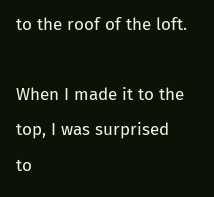to the roof of the loft.

When I made it to the top, I was surprised to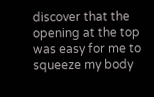discover that the opening at the top was easy for me to squeeze my body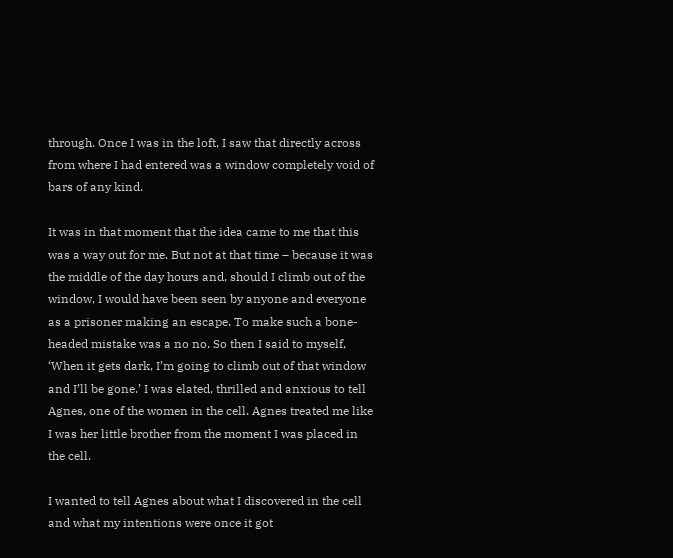through. Once I was in the loft, I saw that directly across from where I had entered was a window completely void of bars of any kind.

It was in that moment that the idea came to me that this was a way out for me. But not at that time – because it was the middle of the day hours and, should I climb out of the window, I would have been seen by anyone and everyone as a prisoner making an escape. To make such a bone-headed mistake was a no no. So then I said to myself, ‘When it gets dark, I’m going to climb out of that window and I’ll be gone.’ I was elated, thrilled and anxious to tell Agnes, one of the women in the cell. Agnes treated me like I was her little brother from the moment I was placed in the cell.

I wanted to tell Agnes about what I discovered in the cell and what my intentions were once it got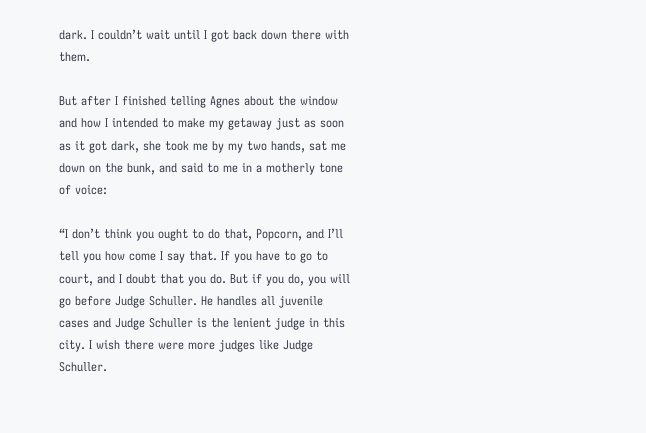dark. I couldn’t wait until I got back down there with them.

But after I finished telling Agnes about the window and how I intended to make my getaway just as soon as it got dark, she took me by my two hands, sat me down on the bunk, and said to me in a motherly tone of voice:

“I don’t think you ought to do that, Popcorn, and I’ll tell you how come I say that. If you have to go to court, and I doubt that you do. But if you do, you will go before Judge Schuller. He handles all juvenile cases and Judge Schuller is the lenient judge in this city. I wish there were more judges like Judge Schuller.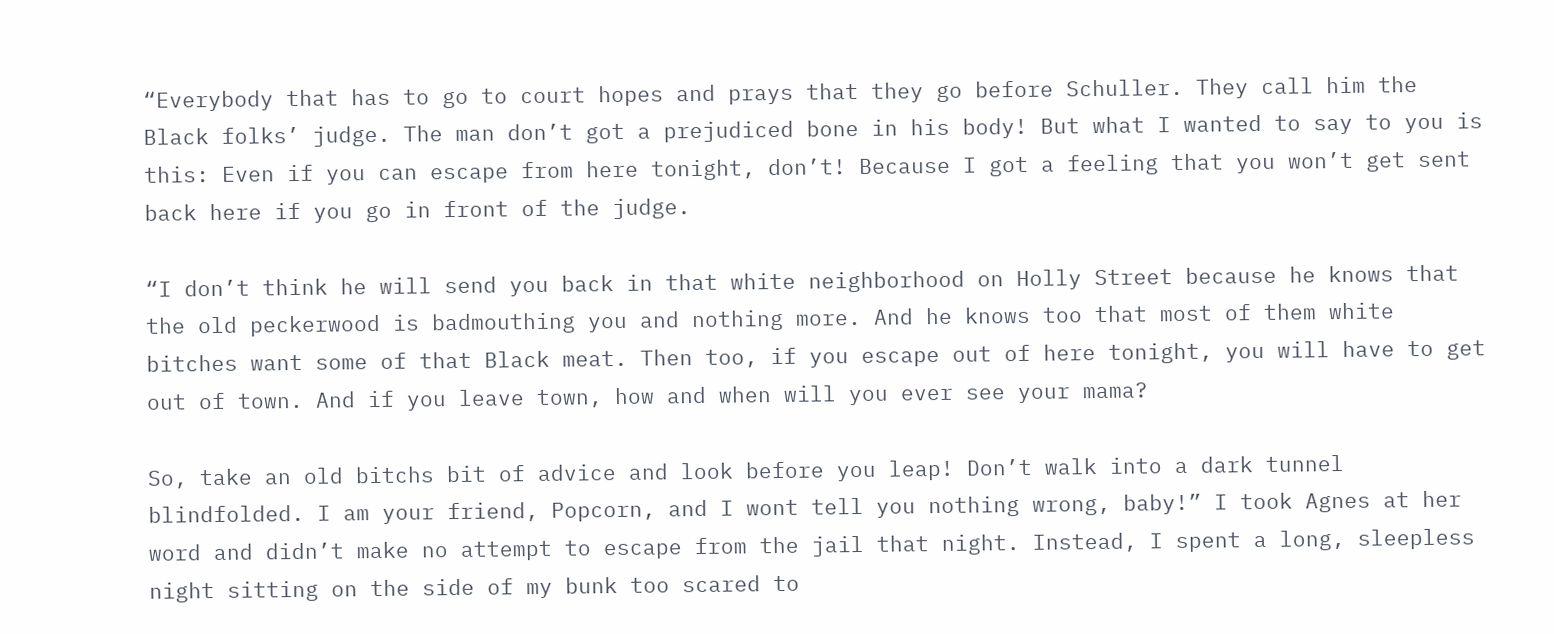“Everybody that has to go to court hopes and prays that they go before Schuller. They call him the Black folks’ judge. The man don’t got a prejudiced bone in his body! But what I wanted to say to you is this: Even if you can escape from here tonight, don’t! Because I got a feeling that you won’t get sent back here if you go in front of the judge.

“I don’t think he will send you back in that white neighborhood on Holly Street because he knows that the old peckerwood is badmouthing you and nothing more. And he knows too that most of them white bitches want some of that Black meat. Then too, if you escape out of here tonight, you will have to get out of town. And if you leave town, how and when will you ever see your mama?

So, take an old bitchs bit of advice and look before you leap! Don’t walk into a dark tunnel blindfolded. I am your friend, Popcorn, and I wont tell you nothing wrong, baby!” I took Agnes at her word and didn’t make no attempt to escape from the jail that night. Instead, I spent a long, sleepless night sitting on the side of my bunk too scared to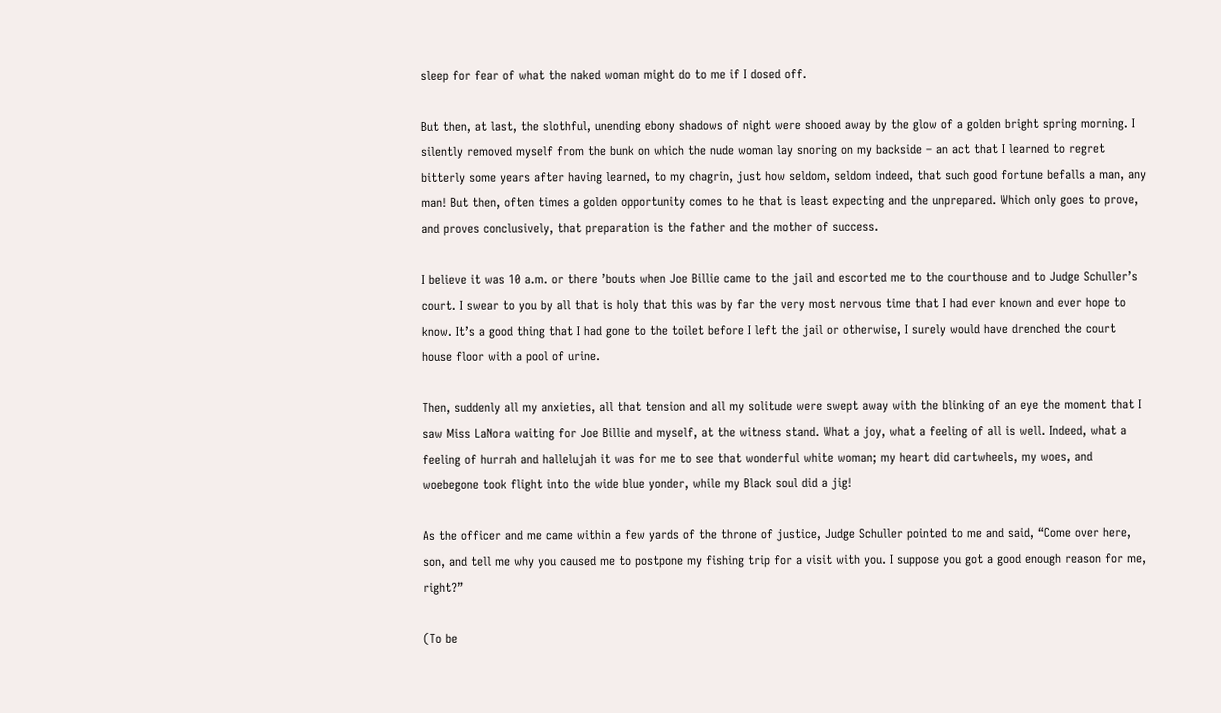sleep for fear of what the naked woman might do to me if I dosed off.

But then, at last, the slothful, unending ebony shadows of night were shooed away by the glow of a golden bright spring morning. I silently removed myself from the bunk on which the nude woman lay snoring on my backside – an act that I learned to regret bitterly some years after having learned, to my chagrin, just how seldom, seldom indeed, that such good fortune befalls a man, any man! But then, often times a golden opportunity comes to he that is least expecting and the unprepared. Which only goes to prove, and proves conclusively, that preparation is the father and the mother of success.

I believe it was 10 a.m. or there ’bouts when Joe Billie came to the jail and escorted me to the courthouse and to Judge Schuller’s court. I swear to you by all that is holy that this was by far the very most nervous time that I had ever known and ever hope to know. It’s a good thing that I had gone to the toilet before I left the jail or otherwise, I surely would have drenched the court house floor with a pool of urine.

Then, suddenly all my anxieties, all that tension and all my solitude were swept away with the blinking of an eye the moment that I saw Miss LaNora waiting for Joe Billie and myself, at the witness stand. What a joy, what a feeling of all is well. Indeed, what a feeling of hurrah and hallelujah it was for me to see that wonderful white woman; my heart did cartwheels, my woes, and woebegone took flight into the wide blue yonder, while my Black soul did a jig!

As the officer and me came within a few yards of the throne of justice, Judge Schuller pointed to me and said, “Come over here, son, and tell me why you caused me to postpone my fishing trip for a visit with you. I suppose you got a good enough reason for me, right?”

(To be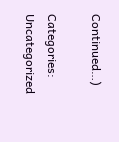Continued…)

Categories: Uncategorized